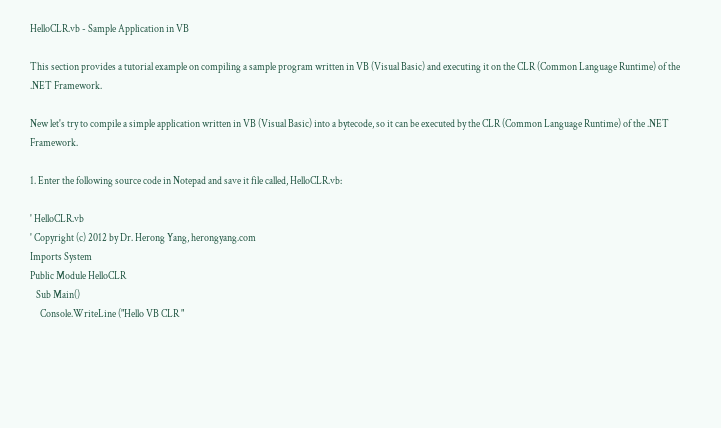HelloCLR.vb - Sample Application in VB

This section provides a tutorial example on compiling a sample program written in VB (Visual Basic) and executing it on the CLR (Common Language Runtime) of the .NET Framework.

New let's try to compile a simple application written in VB (Visual Basic) into a bytecode, so it can be executed by the CLR (Common Language Runtime) of the .NET Framework.

1. Enter the following source code in Notepad and save it file called, HelloCLR.vb:

' HelloCLR.vb
' Copyright (c) 2012 by Dr. Herong Yang, herongyang.com
Imports System
Public Module HelloCLR
   Sub Main()
     Console.WriteLine ("Hello VB CLR "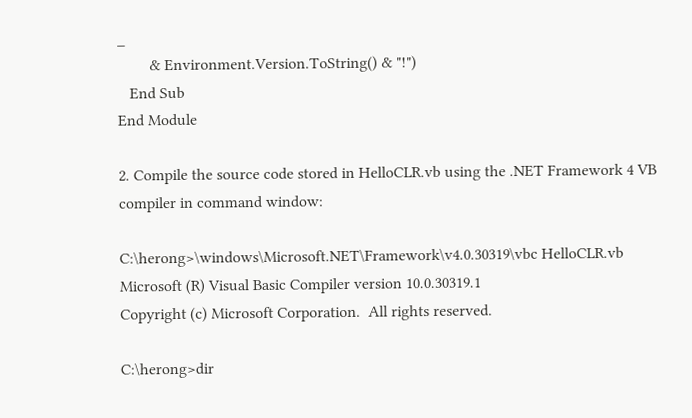_
        & Environment.Version.ToString() & "!")
   End Sub
End Module

2. Compile the source code stored in HelloCLR.vb using the .NET Framework 4 VB compiler in command window:

C:\herong>\windows\Microsoft.NET\Framework\v4.0.30319\vbc HelloCLR.vb
Microsoft (R) Visual Basic Compiler version 10.0.30319.1
Copyright (c) Microsoft Corporation.  All rights reserved.

C:\herong>dir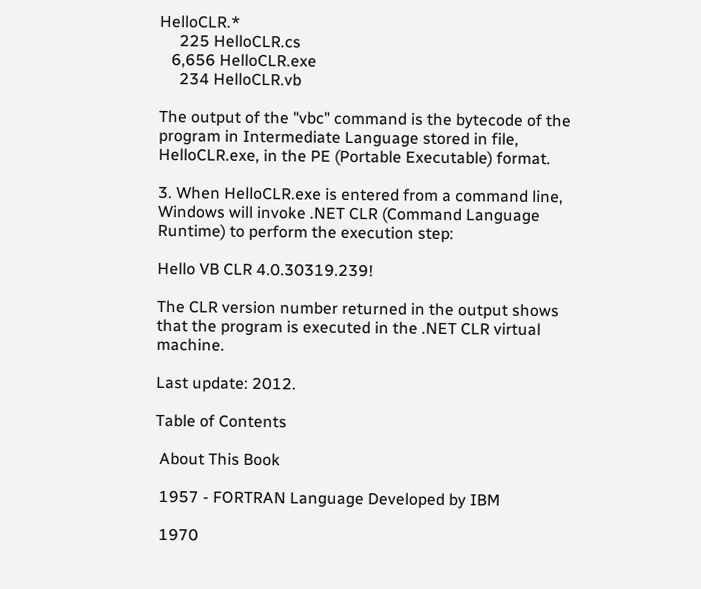HelloCLR.*
     225 HelloCLR.cs
   6,656 HelloCLR.exe
     234 HelloCLR.vb

The output of the "vbc" command is the bytecode of the program in Intermediate Language stored in file, HelloCLR.exe, in the PE (Portable Executable) format.

3. When HelloCLR.exe is entered from a command line, Windows will invoke .NET CLR (Command Language Runtime) to perform the execution step:

Hello VB CLR 4.0.30319.239!

The CLR version number returned in the output shows that the program is executed in the .NET CLR virtual machine.

Last update: 2012.

Table of Contents

 About This Book

 1957 - FORTRAN Language Developed by IBM

 1970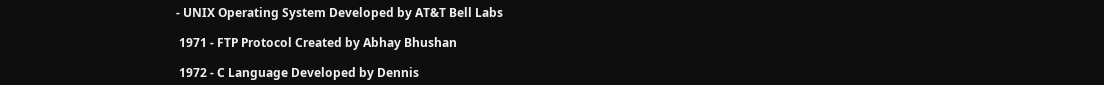- UNIX Operating System Developed by AT&T Bell Labs

 1971 - FTP Protocol Created by Abhay Bhushan

 1972 - C Language Developed by Dennis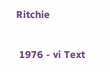Ritchie

 1976 - vi Text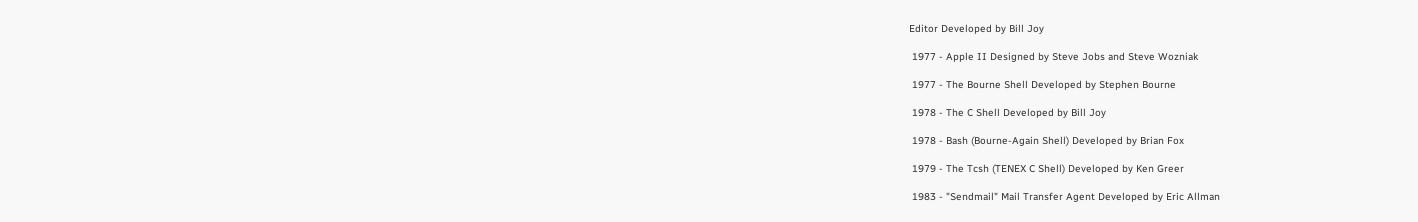Editor Developed by Bill Joy

 1977 - Apple II Designed by Steve Jobs and Steve Wozniak

 1977 - The Bourne Shell Developed by Stephen Bourne

 1978 - The C Shell Developed by Bill Joy

 1978 - Bash (Bourne-Again Shell) Developed by Brian Fox

 1979 - The Tcsh (TENEX C Shell) Developed by Ken Greer

 1983 - "Sendmail" Mail Transfer Agent Developed by Eric Allman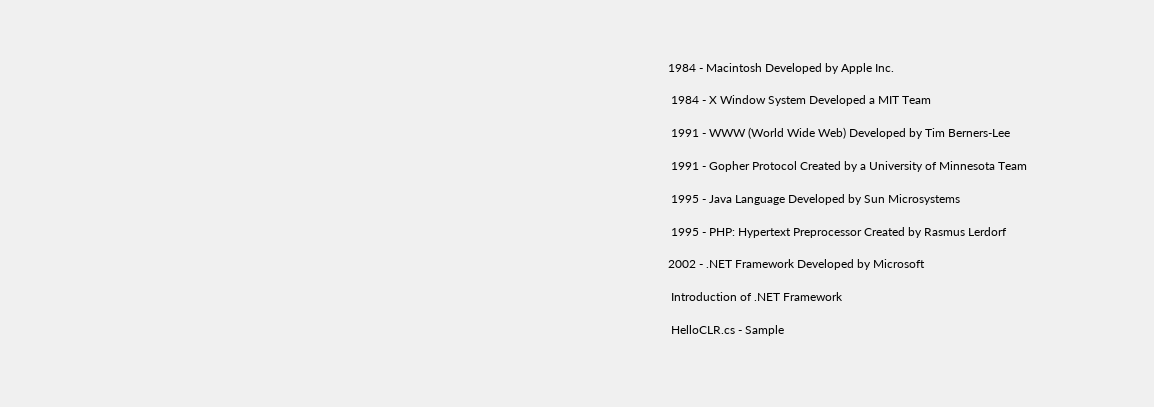1984 - Macintosh Developed by Apple Inc.

 1984 - X Window System Developed a MIT Team

 1991 - WWW (World Wide Web) Developed by Tim Berners-Lee

 1991 - Gopher Protocol Created by a University of Minnesota Team

 1995 - Java Language Developed by Sun Microsystems

 1995 - PHP: Hypertext Preprocessor Created by Rasmus Lerdorf

2002 - .NET Framework Developed by Microsoft

 Introduction of .NET Framework

 HelloCLR.cs - Sample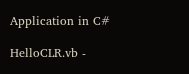Application in C#

HelloCLR.vb -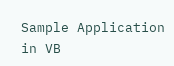Sample Application in VB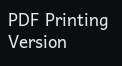PDF Printing Version